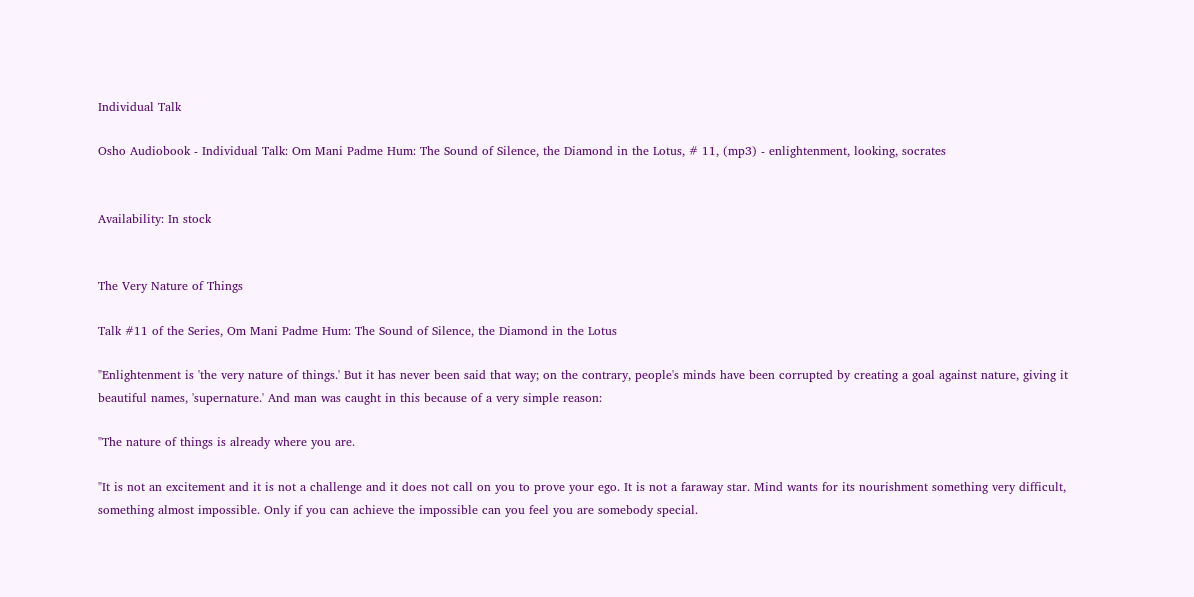Individual Talk

Osho Audiobook - Individual Talk: Om Mani Padme Hum: The Sound of Silence, the Diamond in the Lotus, # 11, (mp3) - enlightenment, looking, socrates


Availability: In stock


The Very Nature of Things

Talk #11 of the Series, Om Mani Padme Hum: The Sound of Silence, the Diamond in the Lotus

"Enlightenment is 'the very nature of things.' But it has never been said that way; on the contrary, people's minds have been corrupted by creating a goal against nature, giving it beautiful names, 'supernature.' And man was caught in this because of a very simple reason:

"The nature of things is already where you are.

"It is not an excitement and it is not a challenge and it does not call on you to prove your ego. It is not a faraway star. Mind wants for its nourishment something very difficult, something almost impossible. Only if you can achieve the impossible can you feel you are somebody special.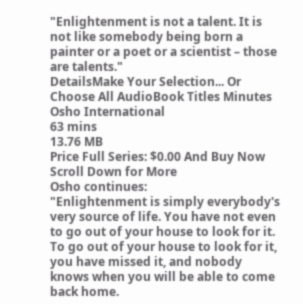"Enlightenment is not a talent. It is not like somebody being born a painter or a poet or a scientist – those are talents."
DetailsMake Your Selection... Or Choose All AudioBook Titles Minutes
Osho International
63 mins
13.76 MB
Price Full Series: $0.00 And Buy Now Scroll Down for More
Osho continues:
"Enlightenment is simply everybody's very source of life. You have not even to go out of your house to look for it. To go out of your house to look for it, you have missed it, and nobody knows when you will be able to come back home.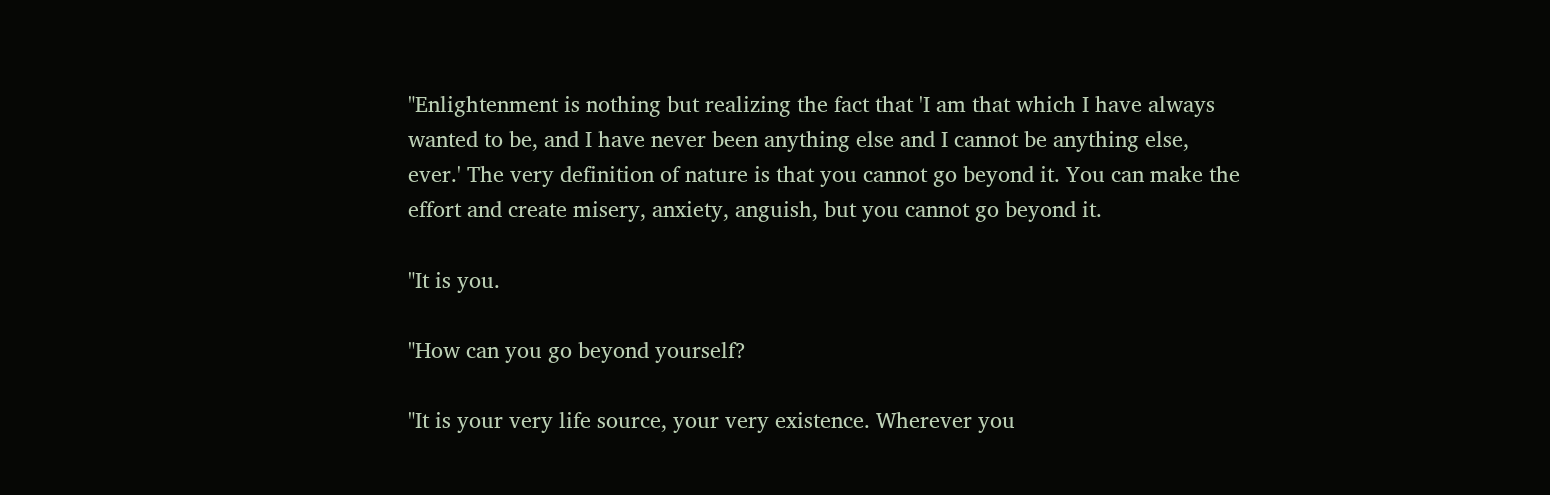"Enlightenment is nothing but realizing the fact that 'I am that which I have always wanted to be, and I have never been anything else and I cannot be anything else, ever.' The very definition of nature is that you cannot go beyond it. You can make the effort and create misery, anxiety, anguish, but you cannot go beyond it.

"It is you.

"How can you go beyond yourself?

"It is your very life source, your very existence. Wherever you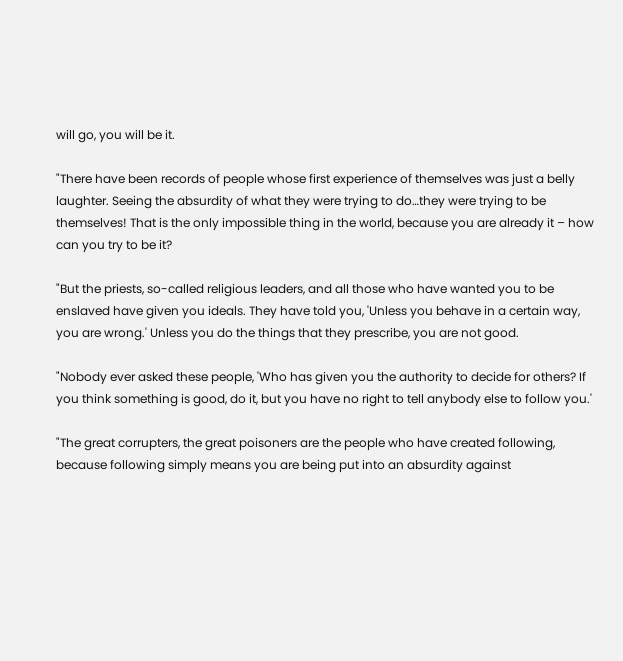will go, you will be it.

"There have been records of people whose first experience of themselves was just a belly laughter. Seeing the absurdity of what they were trying to do…they were trying to be themselves! That is the only impossible thing in the world, because you are already it – how can you try to be it?

"But the priests, so-called religious leaders, and all those who have wanted you to be enslaved have given you ideals. They have told you, 'Unless you behave in a certain way, you are wrong.' Unless you do the things that they prescribe, you are not good.

"Nobody ever asked these people, 'Who has given you the authority to decide for others? If you think something is good, do it, but you have no right to tell anybody else to follow you.'

"The great corrupters, the great poisoners are the people who have created following, because following simply means you are being put into an absurdity against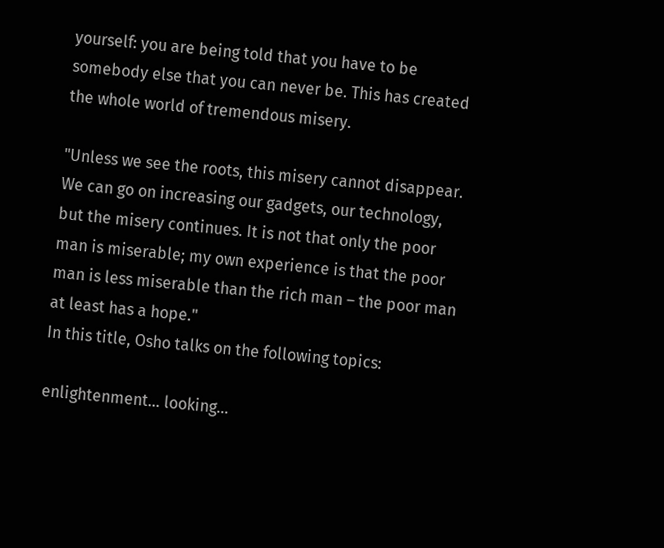yourself: you are being told that you have to be somebody else that you can never be. This has created the whole world of tremendous misery.

"Unless we see the roots, this misery cannot disappear. We can go on increasing our gadgets, our technology, but the misery continues. It is not that only the poor man is miserable; my own experience is that the poor man is less miserable than the rich man – the poor man at least has a hope."
In this title, Osho talks on the following topics:

enlightenment… looking…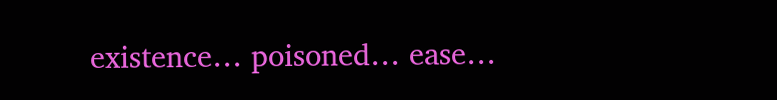existence… poisoned… ease…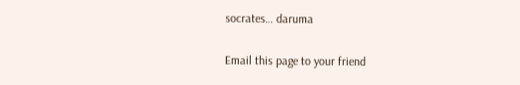socrates… daruma

Email this page to your friend